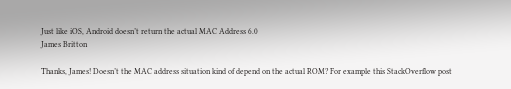Just like iOS, Android doesn’t return the actual MAC Address 6.0
James Britton

Thanks, James! Doesn’t the MAC address situation kind of depend on the actual ROM? For example this StackOverflow post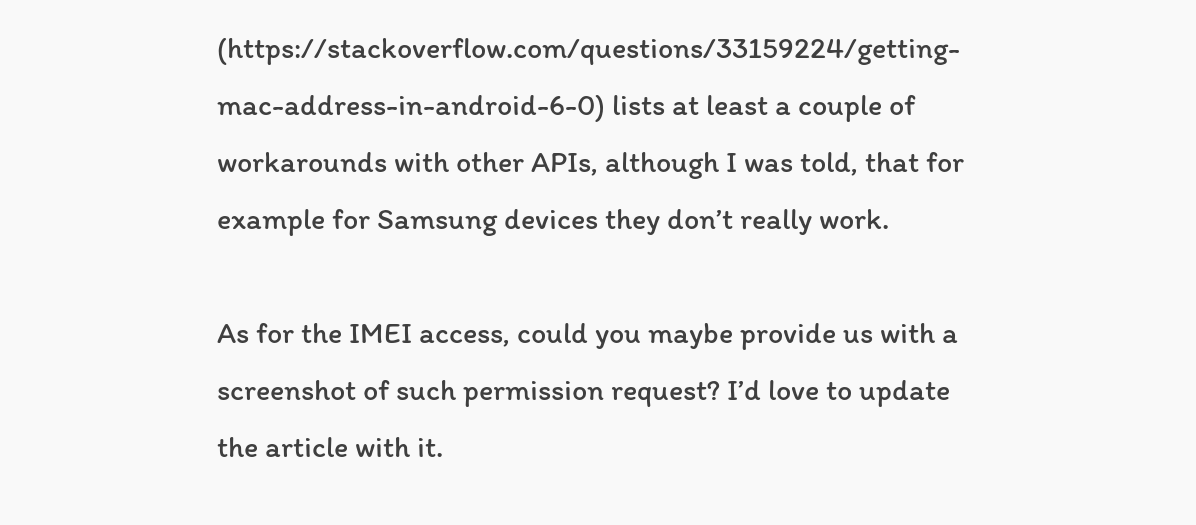(https://stackoverflow.com/questions/33159224/getting-mac-address-in-android-6-0) lists at least a couple of workarounds with other APIs, although I was told, that for example for Samsung devices they don’t really work.

As for the IMEI access, could you maybe provide us with a screenshot of such permission request? I’d love to update the article with it.